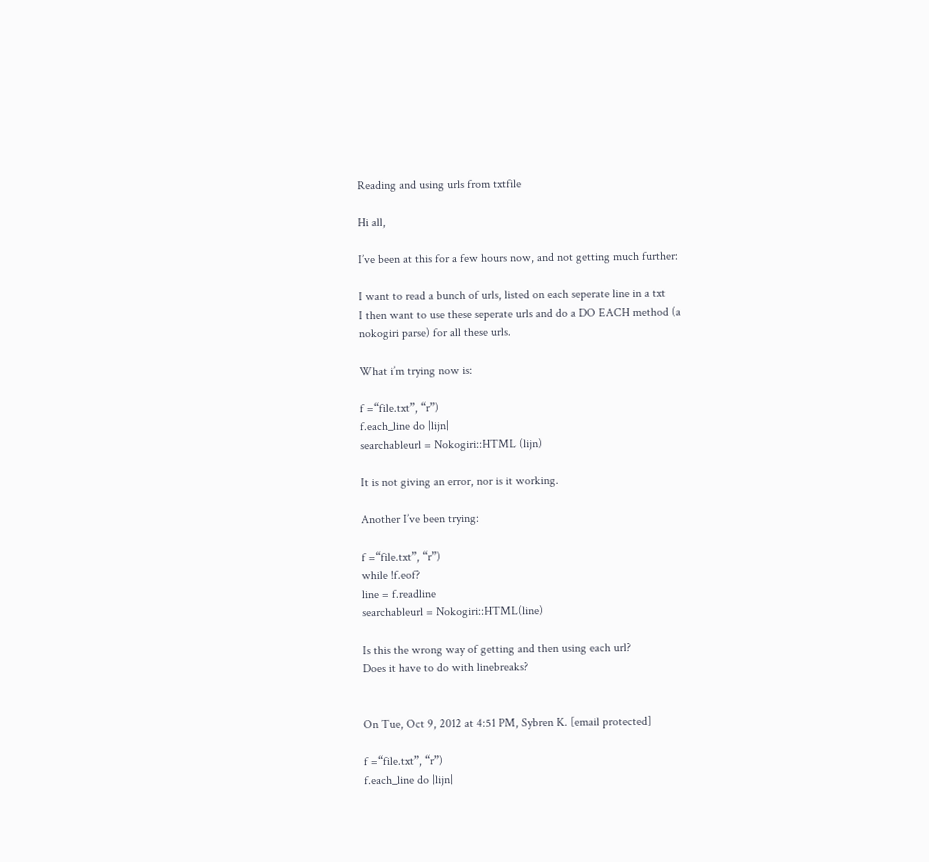Reading and using urls from txtfile

Hi all,

I’ve been at this for a few hours now, and not getting much further:

I want to read a bunch of urls, listed on each seperate line in a txt
I then want to use these seperate urls and do a DO EACH method (a
nokogiri parse) for all these urls.

What i’m trying now is:

f =“file.txt”, “r”)
f.each_line do |lijn|
searchableurl = Nokogiri::HTML (lijn)

It is not giving an error, nor is it working.

Another I’ve been trying:

f =“file.txt”, “r”)
while !f.eof?
line = f.readline
searchableurl = Nokogiri::HTML(line)

Is this the wrong way of getting and then using each url?
Does it have to do with linebreaks?


On Tue, Oct 9, 2012 at 4:51 PM, Sybren K. [email protected]

f =“file.txt”, “r”)
f.each_line do |lijn|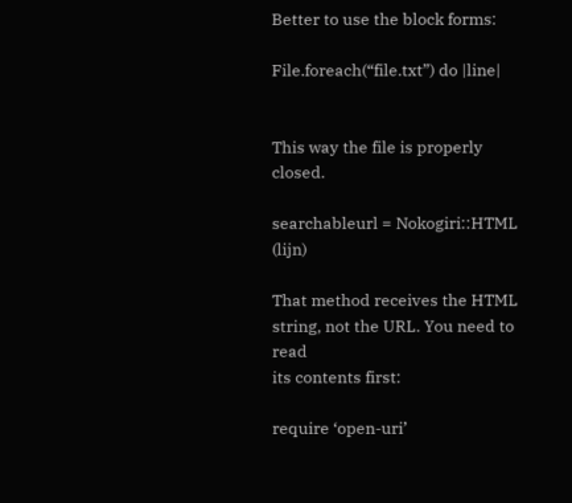Better to use the block forms:

File.foreach(“file.txt”) do |line|


This way the file is properly closed.

searchableurl = Nokogiri::HTML (lijn)

That method receives the HTML string, not the URL. You need to read
its contents first:

require ‘open-uri’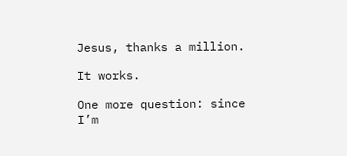Jesus, thanks a million.

It works.

One more question: since I’m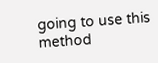going to use this method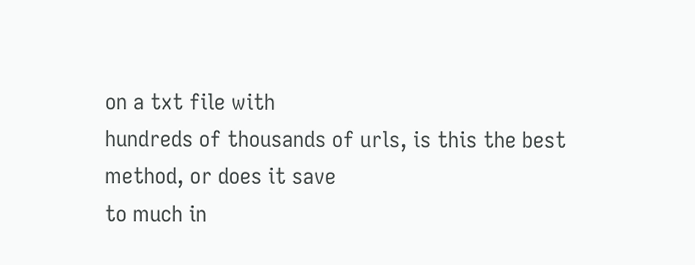on a txt file with
hundreds of thousands of urls, is this the best method, or does it save
to much in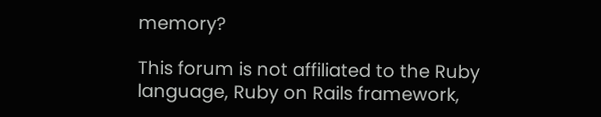memory?

This forum is not affiliated to the Ruby language, Ruby on Rails framework,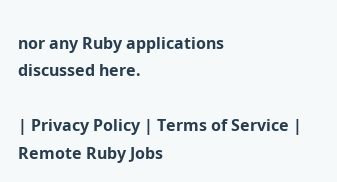nor any Ruby applications discussed here.

| Privacy Policy | Terms of Service | Remote Ruby Jobs